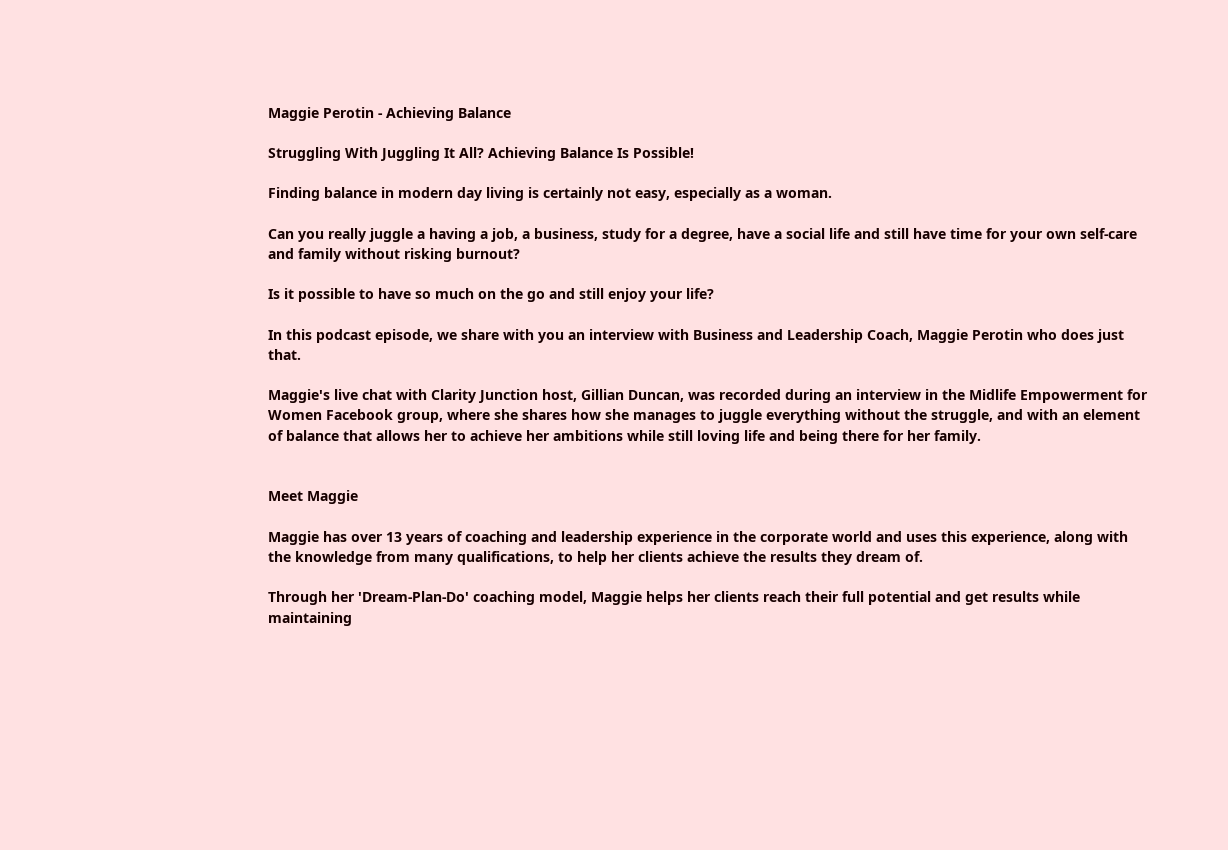Maggie Perotin - Achieving Balance

Struggling With Juggling It All? Achieving Balance Is Possible!

Finding balance in modern day living is certainly not easy, especially as a woman.

Can you really juggle a having a job, a business, study for a degree, have a social life and still have time for your own self-care and family without risking burnout?

Is it possible to have so much on the go and still enjoy your life?

In this podcast episode, we share with you an interview with Business and Leadership Coach, Maggie Perotin who does just that.

Maggie's live chat with Clarity Junction host, Gillian Duncan, was recorded during an interview in the Midlife Empowerment for Women Facebook group, where she shares how she manages to juggle everything without the struggle, and with an element of balance that allows her to achieve her ambitions while still loving life and being there for her family.


Meet Maggie

Maggie has over 13 years of coaching and leadership experience in the corporate world and uses this experience, along with the knowledge from many qualifications, to help her clients achieve the results they dream of.

Through her 'Dream-Plan-Do' coaching model, Maggie helps her clients reach their full potential and get results while maintaining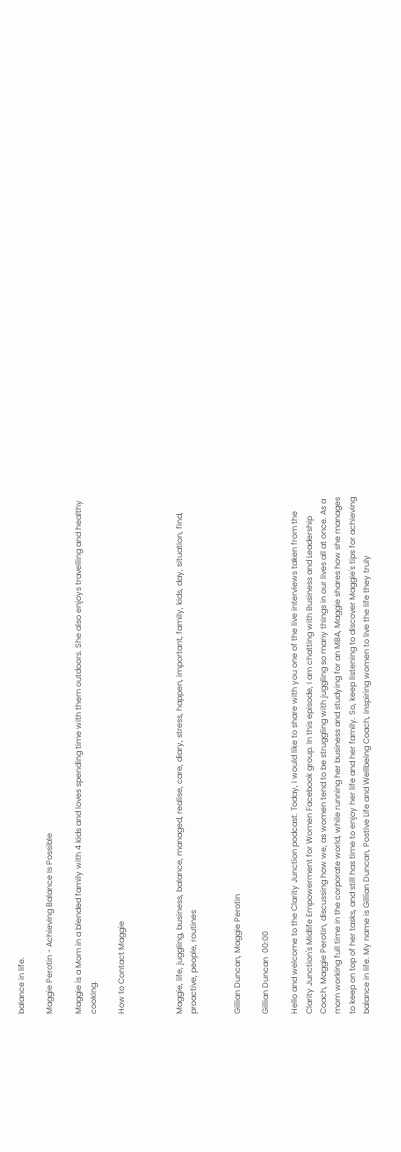balance in life.

Maggie Perotin - Achieving Balance Is Possible

Maggie is a Mom in a blended family with 4 kids and loves spending time with them outdoors. She also enjoys travelling and healthy cooking.

How to Contact Maggie



Maggie, life, juggling, business, balance, managed, realise, care, diary, stress, happen, important, family, kids, day, situation, find, proactive, people, routines


Gillian Duncan, Maggie Perotin

Gillian Duncan  00:00

Hello and welcome to the Clarity Junction podcast. Today, I would like to share with you one of the live interviews taken from the Clarity Junction's Midlife Empowerment for Women Facebook group. In this episode, I am chatting with Business and Leadership Coach, Maggie Perotin, discussing how we, as women tend to be struggling with juggling so many things in our lives all at once. As a mom working full time in the corporate world, while running her business and studying for an MBA, Maggie shares how she manages to keep on top of her tasks, and still has time to enjoy her life and her family. So, keep listening to discover Maggie's tips for achieving balance in life. My name is Gillian Duncan, Postive Life and Wellbeing Coach, inspiring women to live the life they truly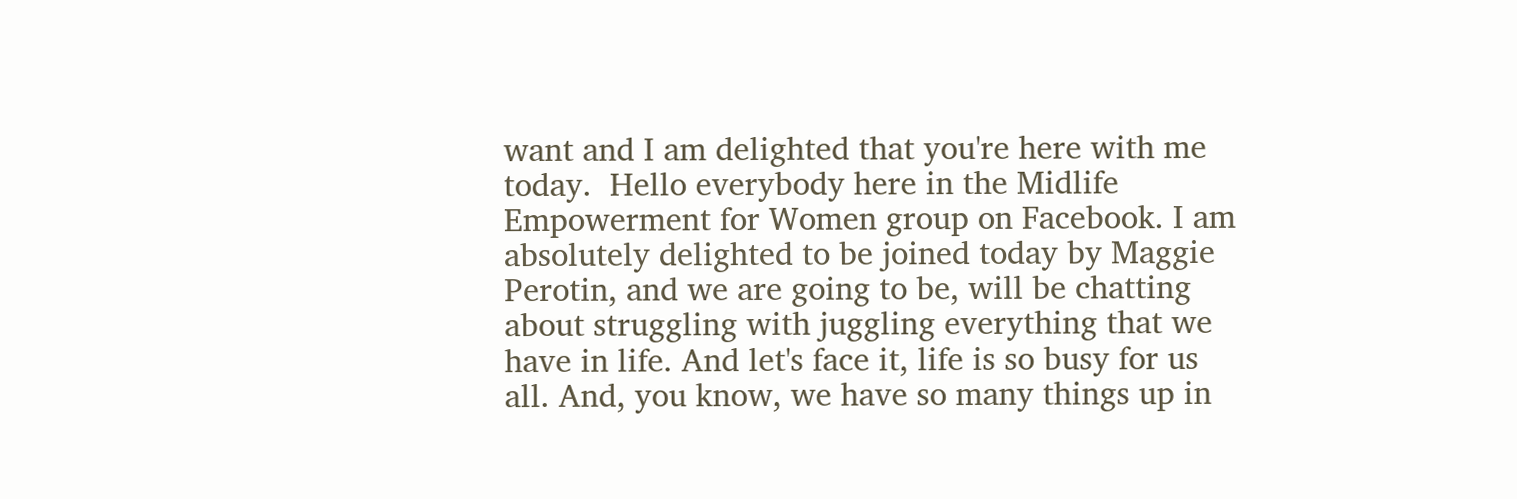want and I am delighted that you're here with me today.  Hello everybody here in the Midlife Empowerment for Women group on Facebook. I am absolutely delighted to be joined today by Maggie Perotin, and we are going to be, will be chatting about struggling with juggling everything that we have in life. And let's face it, life is so busy for us all. And, you know, we have so many things up in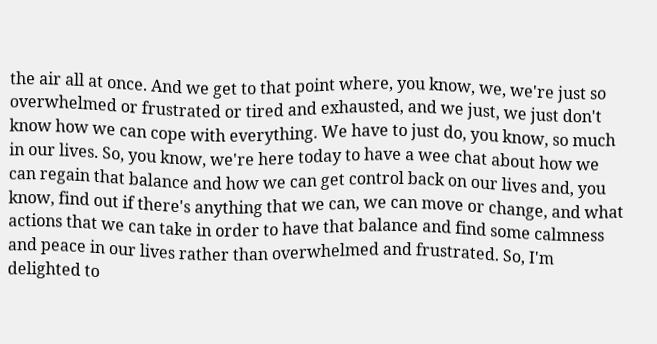the air all at once. And we get to that point where, you know, we, we're just so overwhelmed or frustrated or tired and exhausted, and we just, we just don't know how we can cope with everything. We have to just do, you know, so much in our lives. So, you know, we're here today to have a wee chat about how we can regain that balance and how we can get control back on our lives and, you know, find out if there's anything that we can, we can move or change, and what actions that we can take in order to have that balance and find some calmness and peace in our lives rather than overwhelmed and frustrated. So, I'm delighted to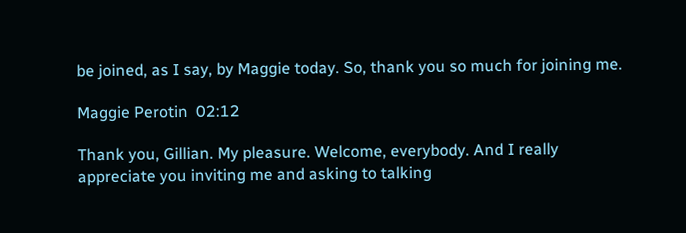be joined, as I say, by Maggie today. So, thank you so much for joining me.

Maggie Perotin  02:12

Thank you, Gillian. My pleasure. Welcome, everybody. And I really appreciate you inviting me and asking to talking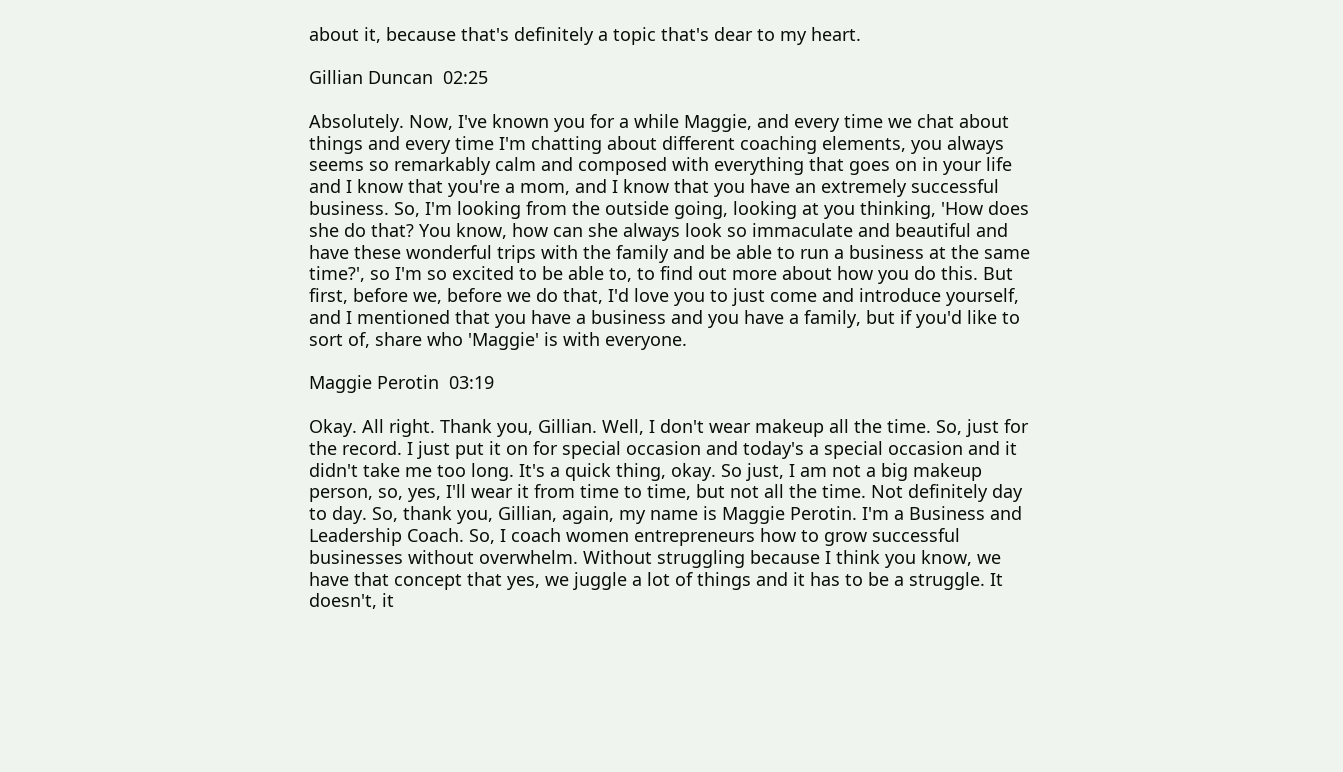about it, because that's definitely a topic that's dear to my heart.

Gillian Duncan  02:25

Absolutely. Now, I've known you for a while Maggie, and every time we chat about things and every time I'm chatting about different coaching elements, you always seems so remarkably calm and composed with everything that goes on in your life and I know that you're a mom, and I know that you have an extremely successful business. So, I'm looking from the outside going, looking at you thinking, 'How does she do that? You know, how can she always look so immaculate and beautiful and have these wonderful trips with the family and be able to run a business at the same time?', so I'm so excited to be able to, to find out more about how you do this. But first, before we, before we do that, I'd love you to just come and introduce yourself, and I mentioned that you have a business and you have a family, but if you'd like to sort of, share who 'Maggie' is with everyone.

Maggie Perotin  03:19

Okay. All right. Thank you, Gillian. Well, I don't wear makeup all the time. So, just for the record. I just put it on for special occasion and today's a special occasion and it didn't take me too long. It's a quick thing, okay. So just, I am not a big makeup person, so, yes, I'll wear it from time to time, but not all the time. Not definitely day to day. So, thank you, Gillian, again, my name is Maggie Perotin. I'm a Business and Leadership Coach. So, I coach women entrepreneurs how to grow successful businesses without overwhelm. Without struggling because I think you know, we have that concept that yes, we juggle a lot of things and it has to be a struggle. It doesn't, it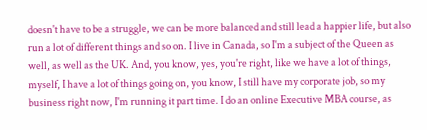doesn't have to be a struggle, we can be more balanced and still lead a happier life, but also run a lot of different things and so on. I live in Canada, so I'm a subject of the Queen as well, as well as the UK. And, you know, yes, you're right, like we have a lot of things, myself, I have a lot of things going on, you know, I still have my corporate job, so my business right now, I'm running it part time. I do an online Executive MBA course, as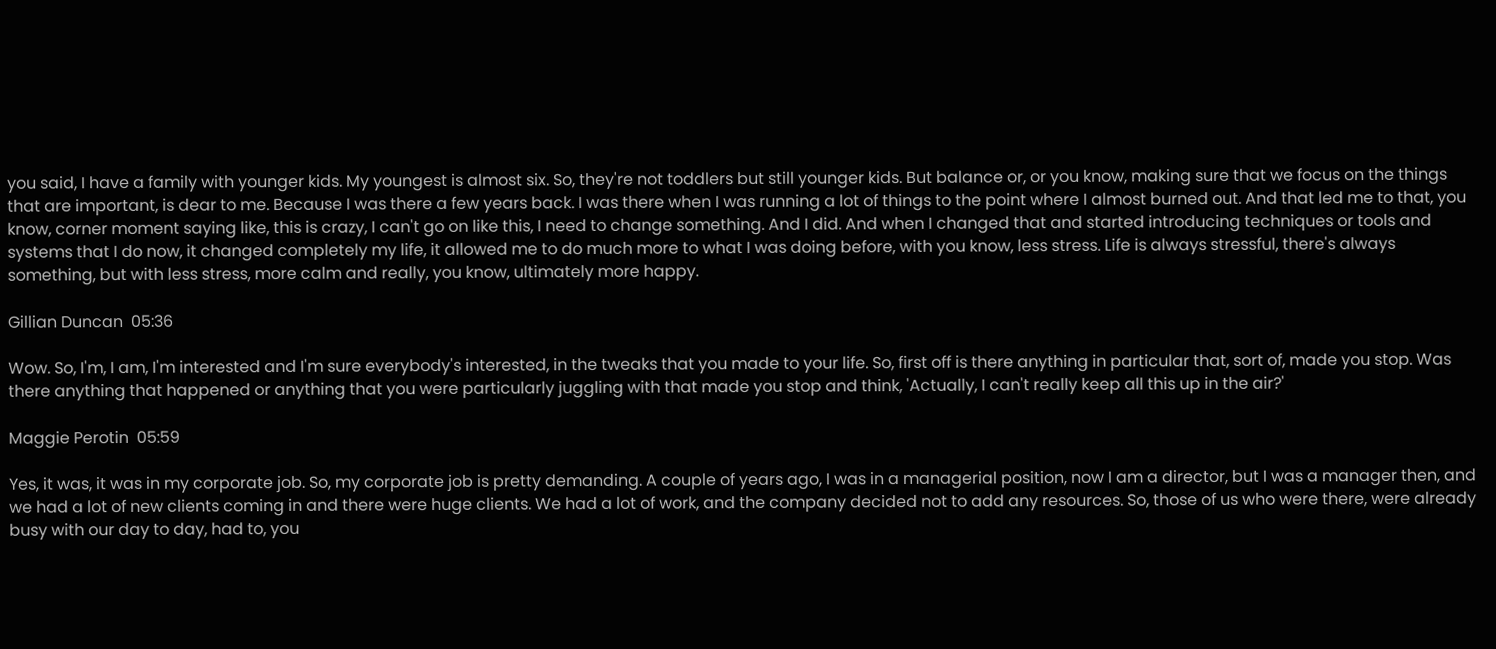you said, I have a family with younger kids. My youngest is almost six. So, they're not toddlers but still younger kids. But balance or, or you know, making sure that we focus on the things that are important, is dear to me. Because I was there a few years back. I was there when I was running a lot of things to the point where I almost burned out. And that led me to that, you know, corner moment saying like, this is crazy, I can't go on like this, I need to change something. And I did. And when I changed that and started introducing techniques or tools and systems that I do now, it changed completely my life, it allowed me to do much more to what I was doing before, with you know, less stress. Life is always stressful, there's always something, but with less stress, more calm and really, you know, ultimately more happy.

Gillian Duncan  05:36

Wow. So, I'm, I am, I'm interested and I'm sure everybody's interested, in the tweaks that you made to your life. So, first off is there anything in particular that, sort of, made you stop. Was there anything that happened or anything that you were particularly juggling with that made you stop and think, 'Actually, I can't really keep all this up in the air?'

Maggie Perotin  05:59

Yes, it was, it was in my corporate job. So, my corporate job is pretty demanding. A couple of years ago, I was in a managerial position, now I am a director, but I was a manager then, and we had a lot of new clients coming in and there were huge clients. We had a lot of work, and the company decided not to add any resources. So, those of us who were there, were already busy with our day to day, had to, you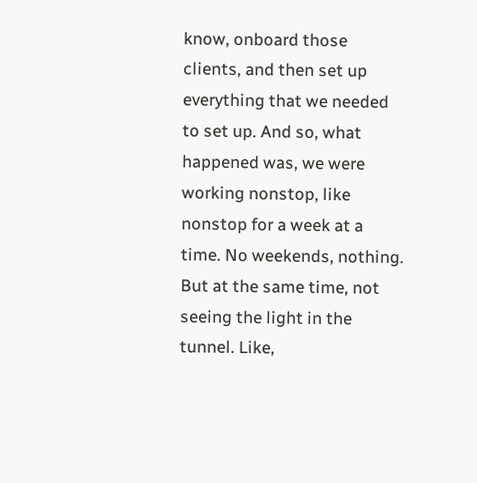know, onboard those clients, and then set up everything that we needed to set up. And so, what happened was, we were working nonstop, like nonstop for a week at a time. No weekends, nothing. But at the same time, not seeing the light in the tunnel. Like,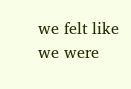we felt like we were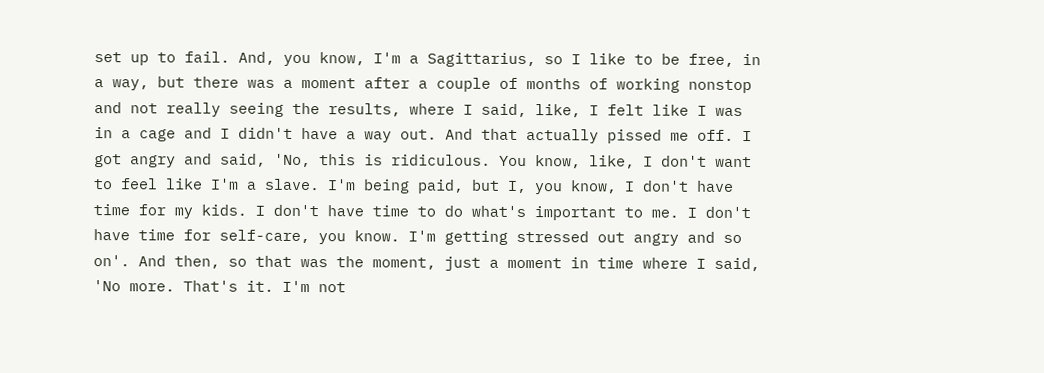set up to fail. And, you know, I'm a Sagittarius, so I like to be free, in a way, but there was a moment after a couple of months of working nonstop and not really seeing the results, where I said, like, I felt like I was in a cage and I didn't have a way out. And that actually pissed me off. I got angry and said, 'No, this is ridiculous. You know, like, I don't want to feel like I'm a slave. I'm being paid, but I, you know, I don't have time for my kids. I don't have time to do what's important to me. I don't have time for self-care, you know. I'm getting stressed out angry and so on'. And then, so that was the moment, just a moment in time where I said, 'No more. That's it. I'm not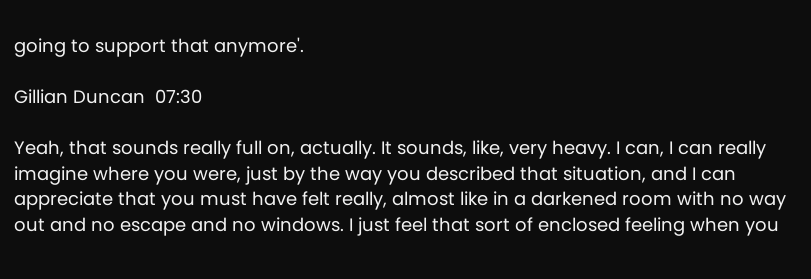going to support that anymore'.

Gillian Duncan  07:30

Yeah, that sounds really full on, actually. It sounds, like, very heavy. I can, I can really imagine where you were, just by the way you described that situation, and I can appreciate that you must have felt really, almost like in a darkened room with no way out and no escape and no windows. I just feel that sort of enclosed feeling when you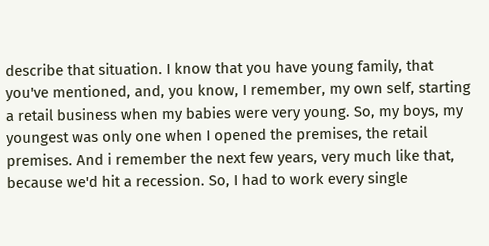describe that situation. I know that you have young family, that you've mentioned, and, you know, I remember, my own self, starting a retail business when my babies were very young. So, my boys, my youngest was only one when I opened the premises, the retail premises. And i remember the next few years, very much like that, because we'd hit a recession. So, I had to work every single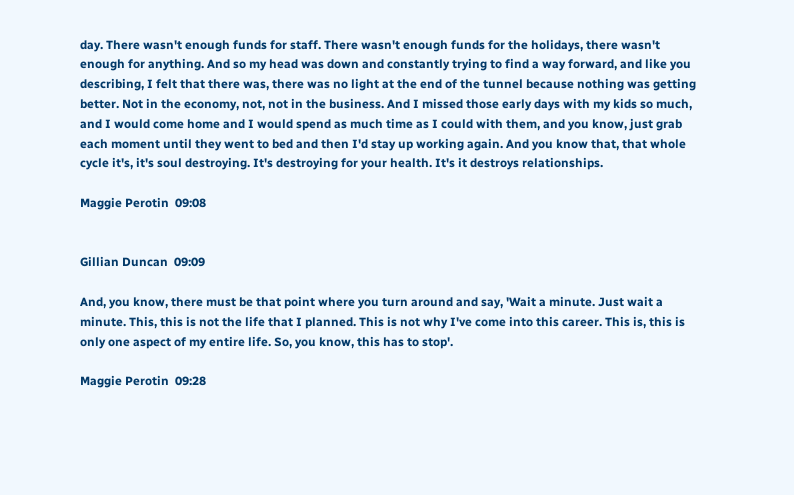day. There wasn't enough funds for staff. There wasn't enough funds for the holidays, there wasn't enough for anything. And so my head was down and constantly trying to find a way forward, and like you describing, I felt that there was, there was no light at the end of the tunnel because nothing was getting better. Not in the economy, not, not in the business. And I missed those early days with my kids so much, and I would come home and I would spend as much time as I could with them, and you know, just grab each moment until they went to bed and then I'd stay up working again. And you know that, that whole cycle it's, it's soul destroying. It's destroying for your health. It's it destroys relationships.

Maggie Perotin  09:08


Gillian Duncan  09:09

And, you know, there must be that point where you turn around and say, 'Wait a minute. Just wait a minute. This, this is not the life that I planned. This is not why I've come into this career. This is, this is only one aspect of my entire life. So, you know, this has to stop'.

Maggie Perotin  09:28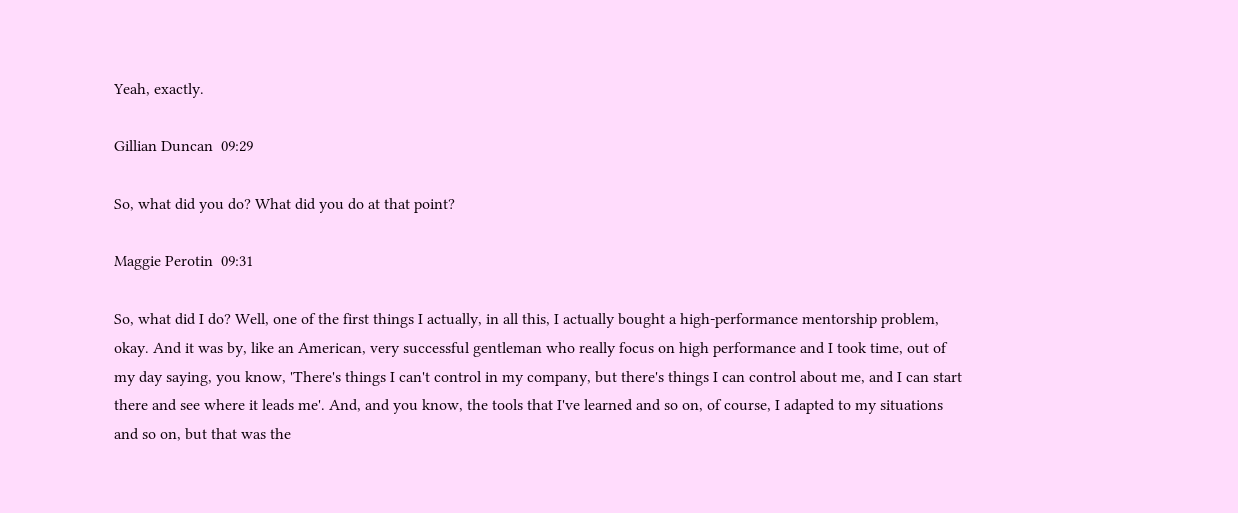Yeah, exactly.

Gillian Duncan  09:29

So, what did you do? What did you do at that point?

Maggie Perotin  09:31

So, what did I do? Well, one of the first things I actually, in all this, I actually bought a high-performance mentorship problem, okay. And it was by, like an American, very successful gentleman who really focus on high performance and I took time, out of my day saying, you know, 'There's things I can't control in my company, but there's things I can control about me, and I can start there and see where it leads me'. And, and you know, the tools that I've learned and so on, of course, I adapted to my situations and so on, but that was the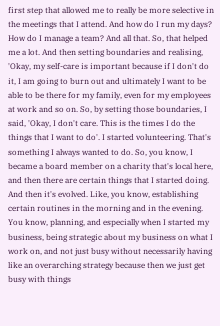first step that allowed me to really be more selective in the meetings that I attend. And how do I run my days? How do I manage a team? And all that. So, that helped me a lot. And then setting boundaries and realising, 'Okay, my self-care is important because if I don't do it, I am going to burn out and ultimately I want to be able to be there for my family, even for my employees at work and so on. So, by setting those boundaries, I said, 'Okay, I don't care. This is the times I do the things that I want to do'. I started volunteering. That's something I always wanted to do. So, you know, I became a board member on a charity that's local here, and then there are certain things that I started doing. And then it's evolved. Like, you know, establishing certain routines in the morning and in the evening. You know, planning, and especially when I started my business, being strategic about my business on what I work on, and not just busy without necessarily having like an overarching strategy because then we just get busy with things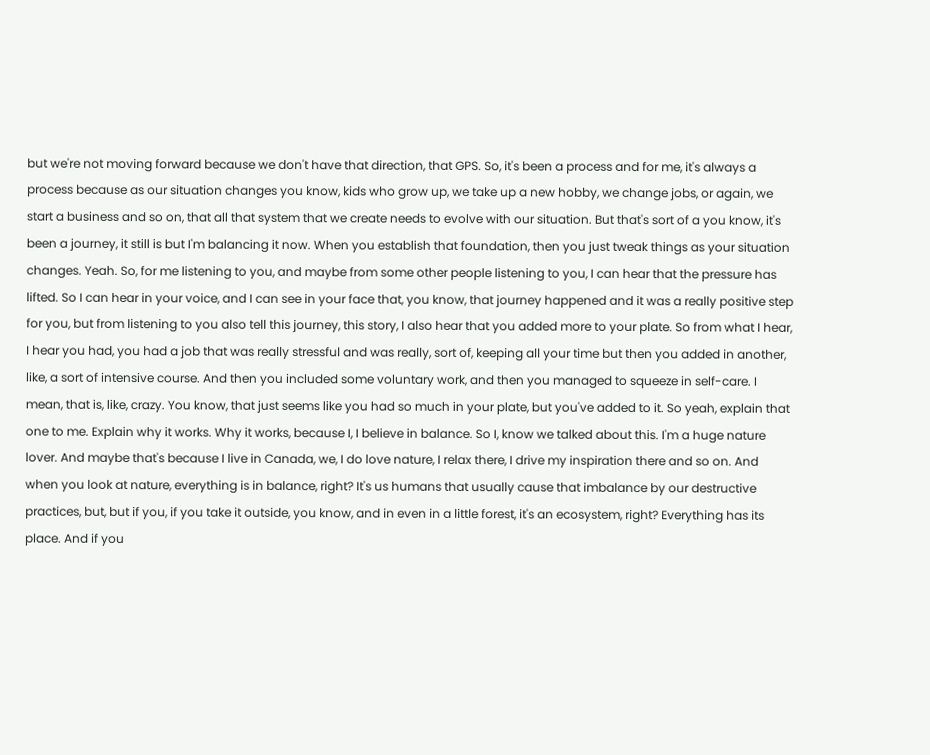but we're not moving forward because we don't have that direction, that GPS. So, it's been a process and for me, it's always a process because as our situation changes you know, kids who grow up, we take up a new hobby, we change jobs, or again, we start a business and so on, that all that system that we create needs to evolve with our situation. But that's sort of a you know, it's been a journey, it still is but I'm balancing it now. When you establish that foundation, then you just tweak things as your situation changes. Yeah. So, for me listening to you, and maybe from some other people listening to you, I can hear that the pressure has lifted. So I can hear in your voice, and I can see in your face that, you know, that journey happened and it was a really positive step for you, but from listening to you also tell this journey, this story, I also hear that you added more to your plate. So from what I hear, I hear you had, you had a job that was really stressful and was really, sort of, keeping all your time but then you added in another, like, a sort of intensive course. And then you included some voluntary work, and then you managed to squeeze in self-care. I mean, that is, like, crazy. You know, that just seems like you had so much in your plate, but you've added to it. So yeah, explain that one to me. Explain why it works. Why it works, because I, I believe in balance. So I, know we talked about this. I'm a huge nature lover. And maybe that's because I live in Canada, we, I do love nature, I relax there, I drive my inspiration there and so on. And when you look at nature, everything is in balance, right? It's us humans that usually cause that imbalance by our destructive practices, but, but if you, if you take it outside, you know, and in even in a little forest, it's an ecosystem, right? Everything has its place. And if you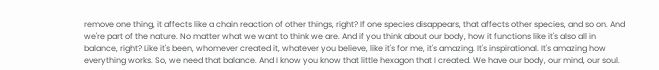remove one thing, it affects like a chain reaction of other things, right? If one species disappears, that affects other species, and so on. And we're part of the nature. No matter what we want to think we are. And if you think about our body, how it functions like it's also all in balance, right? Like it's been, whomever created it, whatever you believe, like it's for me, it's amazing. It's inspirational. It's amazing how everything works. So, we need that balance. And I know you know that little hexagon that I created. We have our body, our mind, our soul.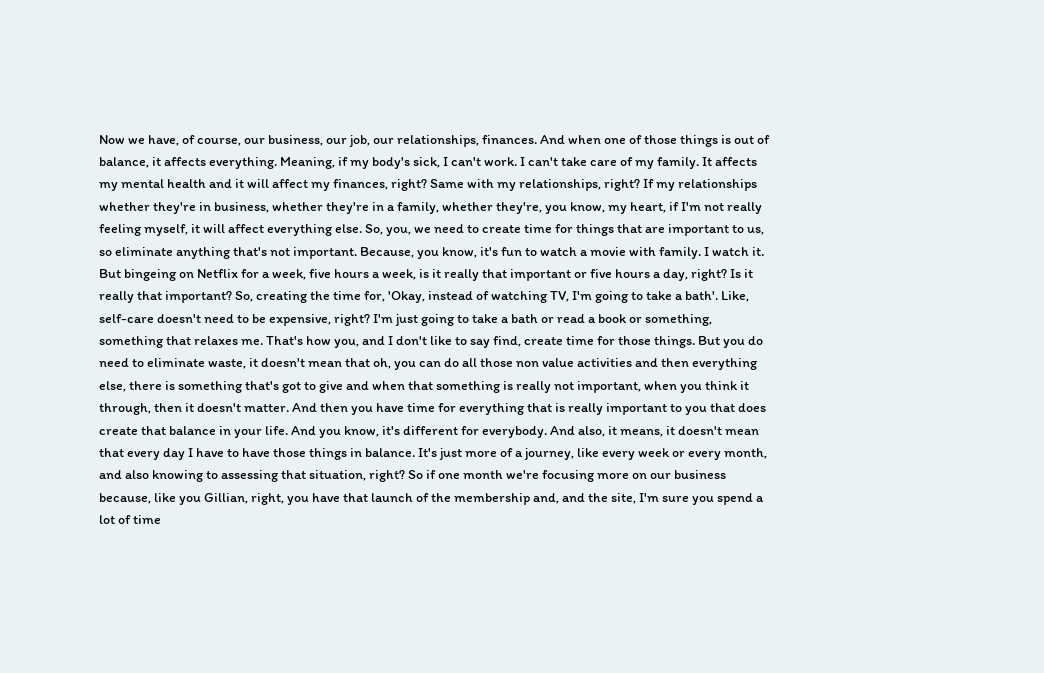Now we have, of course, our business, our job, our relationships, finances. And when one of those things is out of balance, it affects everything. Meaning, if my body's sick, I can't work. I can't take care of my family. It affects my mental health and it will affect my finances, right? Same with my relationships, right? If my relationships whether they're in business, whether they're in a family, whether they're, you know, my heart, if I'm not really feeling myself, it will affect everything else. So, you, we need to create time for things that are important to us, so eliminate anything that's not important. Because, you know, it's fun to watch a movie with family. I watch it. But bingeing on Netflix for a week, five hours a week, is it really that important or five hours a day, right? Is it really that important? So, creating the time for, 'Okay, instead of watching TV, I'm going to take a bath'. Like, self-care doesn't need to be expensive, right? I'm just going to take a bath or read a book or something, something that relaxes me. That's how you, and I don't like to say find, create time for those things. But you do need to eliminate waste, it doesn't mean that oh, you can do all those non value activities and then everything else, there is something that's got to give and when that something is really not important, when you think it through, then it doesn't matter. And then you have time for everything that is really important to you that does create that balance in your life. And you know, it's different for everybody. And also, it means, it doesn't mean that every day I have to have those things in balance. It's just more of a journey, like every week or every month, and also knowing to assessing that situation, right? So if one month we're focusing more on our business because, like you Gillian, right, you have that launch of the membership and, and the site, I'm sure you spend a lot of time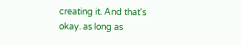creating it. And that's okay. as long as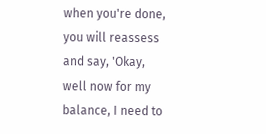when you're done, you will reassess and say, 'Okay, well now for my balance, I need to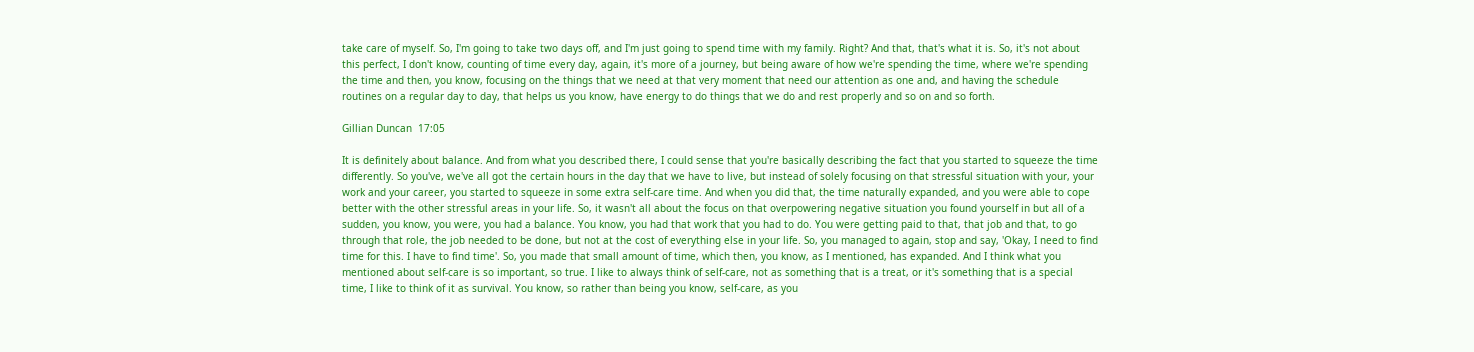take care of myself. So, I'm going to take two days off, and I'm just going to spend time with my family. Right? And that, that's what it is. So, it's not about this perfect, I don't know, counting of time every day, again, it's more of a journey, but being aware of how we're spending the time, where we're spending the time and then, you know, focusing on the things that we need at that very moment that need our attention as one and, and having the schedule routines on a regular day to day, that helps us you know, have energy to do things that we do and rest properly and so on and so forth.

Gillian Duncan  17:05

It is definitely about balance. And from what you described there, I could sense that you're basically describing the fact that you started to squeeze the time differently. So you've, we've all got the certain hours in the day that we have to live, but instead of solely focusing on that stressful situation with your, your work and your career, you started to squeeze in some extra self-care time. And when you did that, the time naturally expanded, and you were able to cope better with the other stressful areas in your life. So, it wasn't all about the focus on that overpowering negative situation you found yourself in but all of a sudden, you know, you were, you had a balance. You know, you had that work that you had to do. You were getting paid to that, that job and that, to go through that role, the job needed to be done, but not at the cost of everything else in your life. So, you managed to again, stop and say, 'Okay, I need to find time for this. I have to find time'. So, you made that small amount of time, which then, you know, as I mentioned, has expanded. And I think what you mentioned about self-care is so important, so true. I like to always think of self-care, not as something that is a treat, or it's something that is a special time, I like to think of it as survival. You know, so rather than being you know, self-care, as you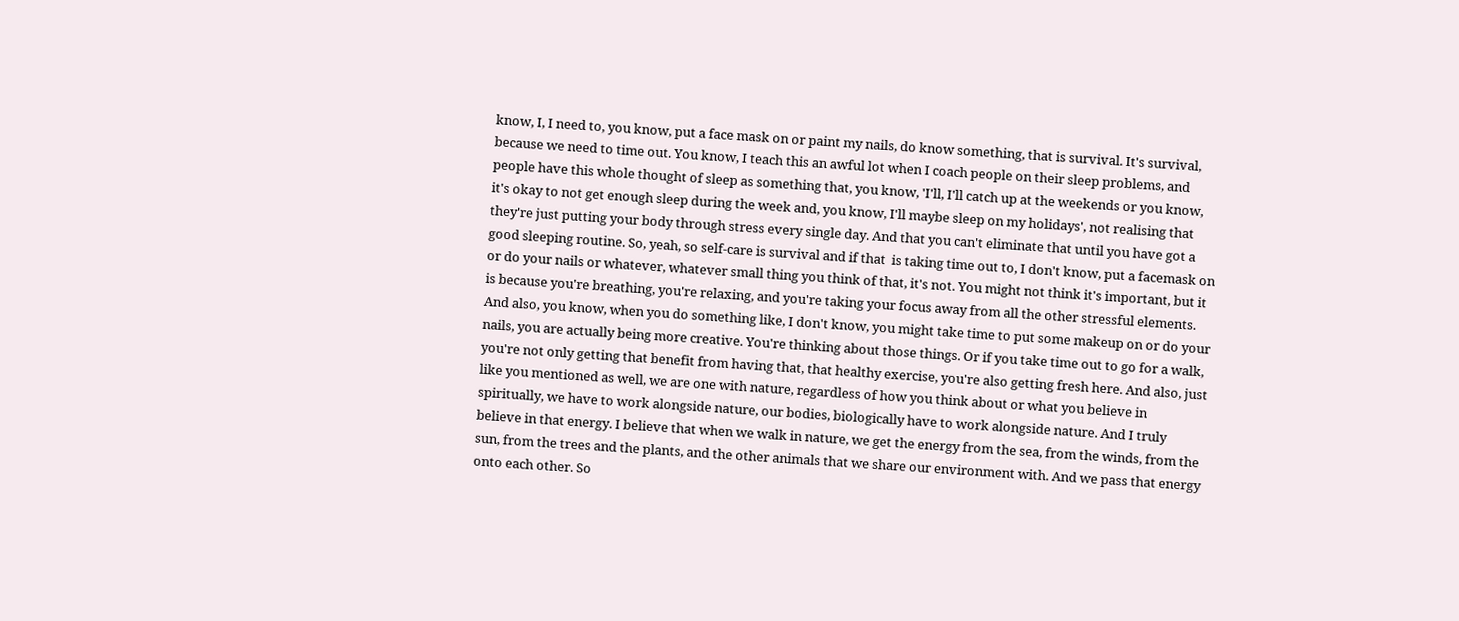know, I, I need to, you know, put a face mask on or paint my nails, do know something, that is survival. It's survival, because we need to time out. You know, I teach this an awful lot when I coach people on their sleep problems, and people have this whole thought of sleep as something that, you know, 'I'll, I'll catch up at the weekends or you know, it's okay to not get enough sleep during the week and, you know, I'll maybe sleep on my holidays', not realising that they're just putting your body through stress every single day. And that you can't eliminate that until you have got a good sleeping routine. So, yeah, so self-care is survival and if that  is taking time out to, I don't know, put a facemask on or do your nails or whatever, whatever small thing you think of that, it's not. You might not think it's important, but it is because you're breathing, you're relaxing, and you're taking your focus away from all the other stressful elements. And also, you know, when you do something like, I don't know, you might take time to put some makeup on or do your nails, you are actually being more creative. You're thinking about those things. Or if you take time out to go for a walk, you're not only getting that benefit from having that, that healthy exercise, you're also getting fresh here. And also, just like you mentioned as well, we are one with nature, regardless of how you think about or what you believe in spiritually, we have to work alongside nature, our bodies, biologically have to work alongside nature. And I truly believe in that energy. I believe that when we walk in nature, we get the energy from the sea, from the winds, from the sun, from the trees and the plants, and the other animals that we share our environment with. And we pass that energy onto each other. So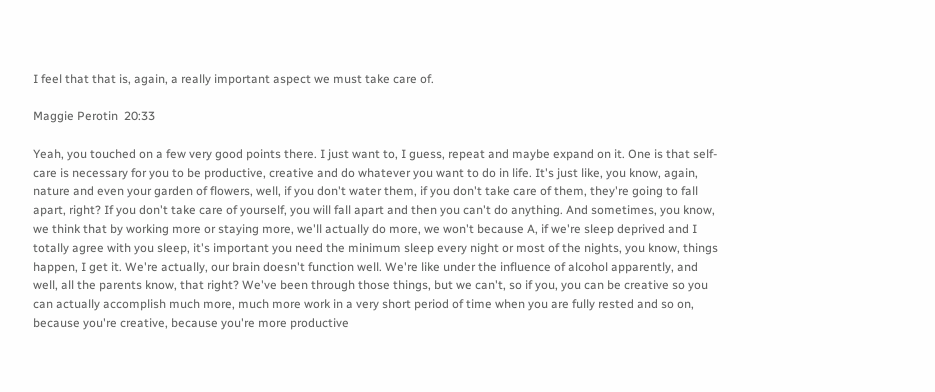I feel that that is, again, a really important aspect we must take care of.

Maggie Perotin  20:33

Yeah, you touched on a few very good points there. I just want to, I guess, repeat and maybe expand on it. One is that self-care is necessary for you to be productive, creative and do whatever you want to do in life. It's just like, you know, again, nature and even your garden of flowers, well, if you don't water them, if you don't take care of them, they're going to fall apart, right? If you don't take care of yourself, you will fall apart and then you can't do anything. And sometimes, you know, we think that by working more or staying more, we'll actually do more, we won't because A, if we're sleep deprived and I totally agree with you sleep, it's important you need the minimum sleep every night or most of the nights, you know, things happen, I get it. We're actually, our brain doesn't function well. We're like under the influence of alcohol apparently, and well, all the parents know, that right? We've been through those things, but we can't, so if you, you can be creative so you can actually accomplish much more, much more work in a very short period of time when you are fully rested and so on, because you're creative, because you're more productive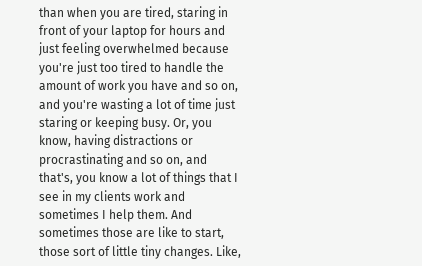than when you are tired, staring in front of your laptop for hours and just feeling overwhelmed because you're just too tired to handle the amount of work you have and so on, and you're wasting a lot of time just staring or keeping busy. Or, you know, having distractions or procrastinating and so on, and that's, you know a lot of things that I see in my clients work and sometimes I help them. And sometimes those are like to start, those sort of little tiny changes. Like,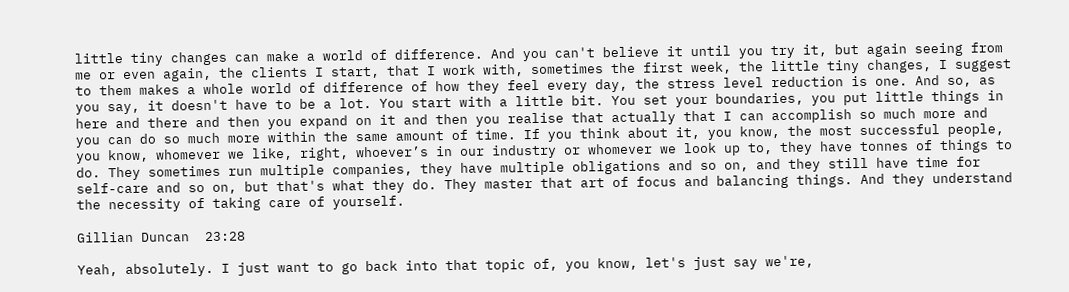little tiny changes can make a world of difference. And you can't believe it until you try it, but again seeing from me or even again, the clients I start, that I work with, sometimes the first week, the little tiny changes, I suggest to them makes a whole world of difference of how they feel every day, the stress level reduction is one. And so, as you say, it doesn't have to be a lot. You start with a little bit. You set your boundaries, you put little things in here and there and then you expand on it and then you realise that actually that I can accomplish so much more and you can do so much more within the same amount of time. If you think about it, you know, the most successful people, you know, whomever we like, right, whoever’s in our industry or whomever we look up to, they have tonnes of things to do. They sometimes run multiple companies, they have multiple obligations and so on, and they still have time for self-care and so on, but that's what they do. They master that art of focus and balancing things. And they understand the necessity of taking care of yourself.

Gillian Duncan  23:28

Yeah, absolutely. I just want to go back into that topic of, you know, let's just say we're,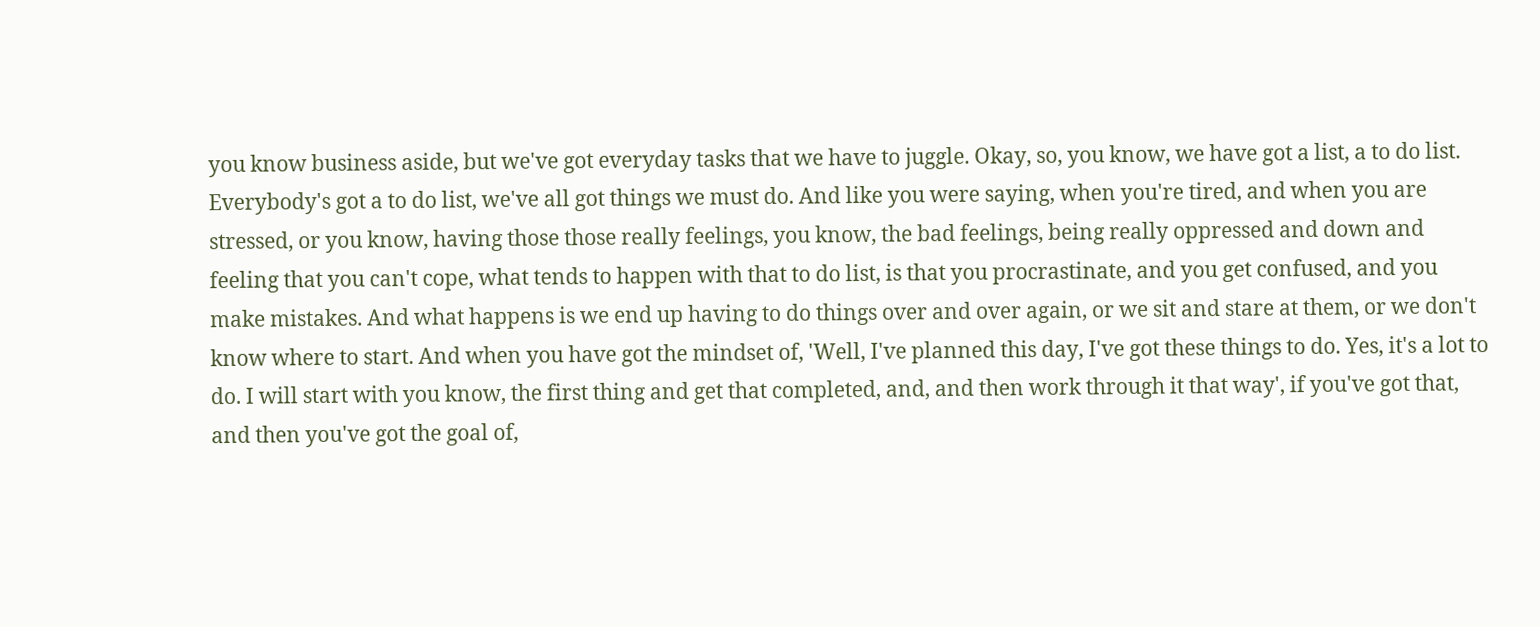you know business aside, but we've got everyday tasks that we have to juggle. Okay, so, you know, we have got a list, a to do list. Everybody's got a to do list, we've all got things we must do. And like you were saying, when you're tired, and when you are stressed, or you know, having those those really feelings, you know, the bad feelings, being really oppressed and down and feeling that you can't cope, what tends to happen with that to do list, is that you procrastinate, and you get confused, and you make mistakes. And what happens is we end up having to do things over and over again, or we sit and stare at them, or we don't know where to start. And when you have got the mindset of, 'Well, I've planned this day, I've got these things to do. Yes, it's a lot to do. I will start with you know, the first thing and get that completed, and, and then work through it that way', if you've got that, and then you've got the goal of,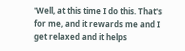'Well, at this time I do this. That's for me, and it rewards me and I get relaxed and it helps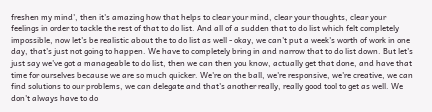freshen my mind', then it's amazing how that helps to clear your mind, clear your thoughts, clear your feelings in order to tackle the rest of that to do list. And all of a sudden that to do list which felt completely impossible, now let's be realistic about the to do list as well - okay, we can't put a week's worth of work in one day, that's just not going to happen. We have to completely bring in and narrow that to do list down. But let's just say we've got a manageable to do list, then we can then you know, actually get that done, and have that time for ourselves because we are so much quicker. We're on the ball, we're responsive, we're creative, we can find solutions to our problems, we can delegate and that's another really, really good tool to get as well. We don't always have to do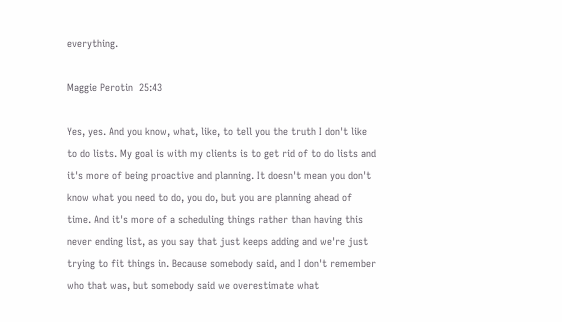everything.

Maggie Perotin  25:43

Yes, yes. And you know, what, like, to tell you the truth I don't like to do lists. My goal is with my clients is to get rid of to do lists and it's more of being proactive and planning. It doesn't mean you don't know what you need to do, you do, but you are planning ahead of time. And it's more of a scheduling things rather than having this never ending list, as you say that just keeps adding and we're just trying to fit things in. Because somebody said, and I don't remember who that was, but somebody said we overestimate what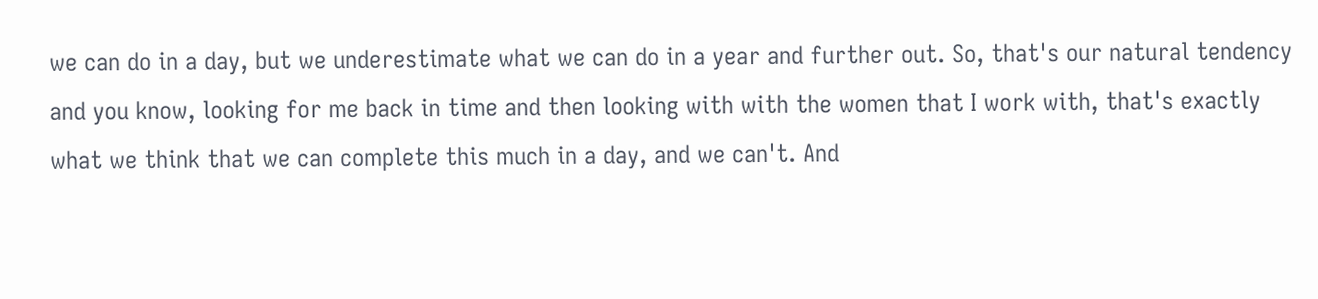we can do in a day, but we underestimate what we can do in a year and further out. So, that's our natural tendency and you know, looking for me back in time and then looking with with the women that I work with, that's exactly what we think that we can complete this much in a day, and we can't. And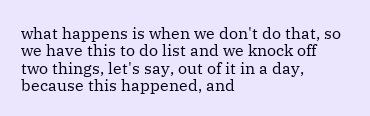what happens is when we don't do that, so we have this to do list and we knock off two things, let's say, out of it in a day, because this happened, and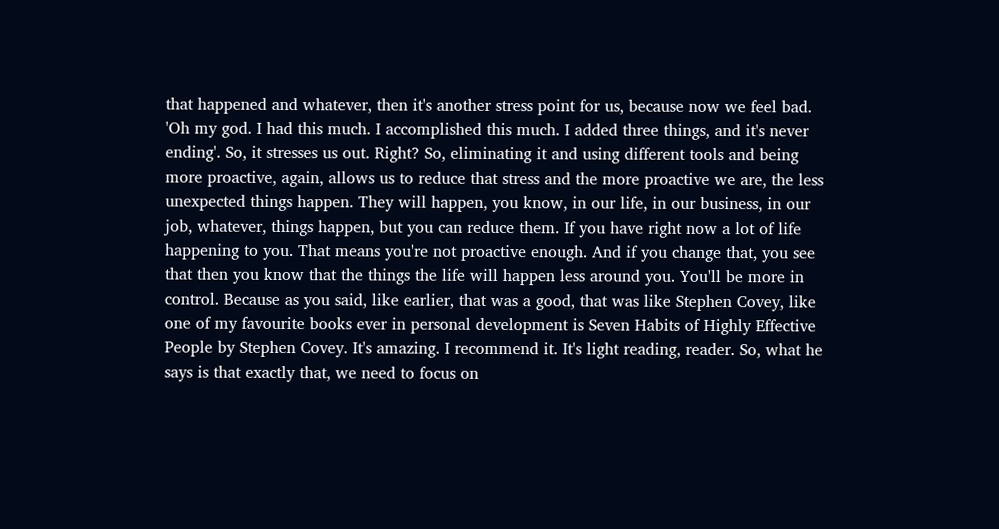that happened and whatever, then it's another stress point for us, because now we feel bad. 'Oh my god. I had this much. I accomplished this much. I added three things, and it's never ending'. So, it stresses us out. Right? So, eliminating it and using different tools and being more proactive, again, allows us to reduce that stress and the more proactive we are, the less unexpected things happen. They will happen, you know, in our life, in our business, in our job, whatever, things happen, but you can reduce them. If you have right now a lot of life happening to you. That means you're not proactive enough. And if you change that, you see that then you know that the things the life will happen less around you. You'll be more in control. Because as you said, like earlier, that was a good, that was like Stephen Covey, like one of my favourite books ever in personal development is Seven Habits of Highly Effective People by Stephen Covey. It's amazing. I recommend it. It's light reading, reader. So, what he says is that exactly that, we need to focus on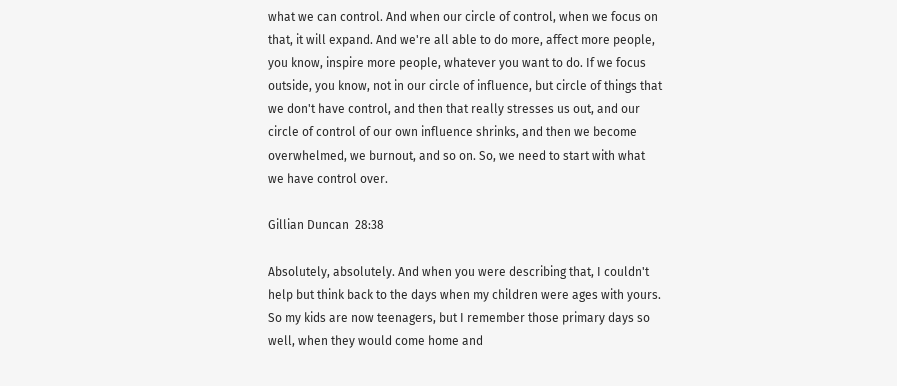what we can control. And when our circle of control, when we focus on that, it will expand. And we're all able to do more, affect more people, you know, inspire more people, whatever you want to do. If we focus outside, you know, not in our circle of influence, but circle of things that we don't have control, and then that really stresses us out, and our circle of control of our own influence shrinks, and then we become overwhelmed, we burnout, and so on. So, we need to start with what we have control over.

Gillian Duncan  28:38

Absolutely, absolutely. And when you were describing that, I couldn't help but think back to the days when my children were ages with yours. So my kids are now teenagers, but I remember those primary days so well, when they would come home and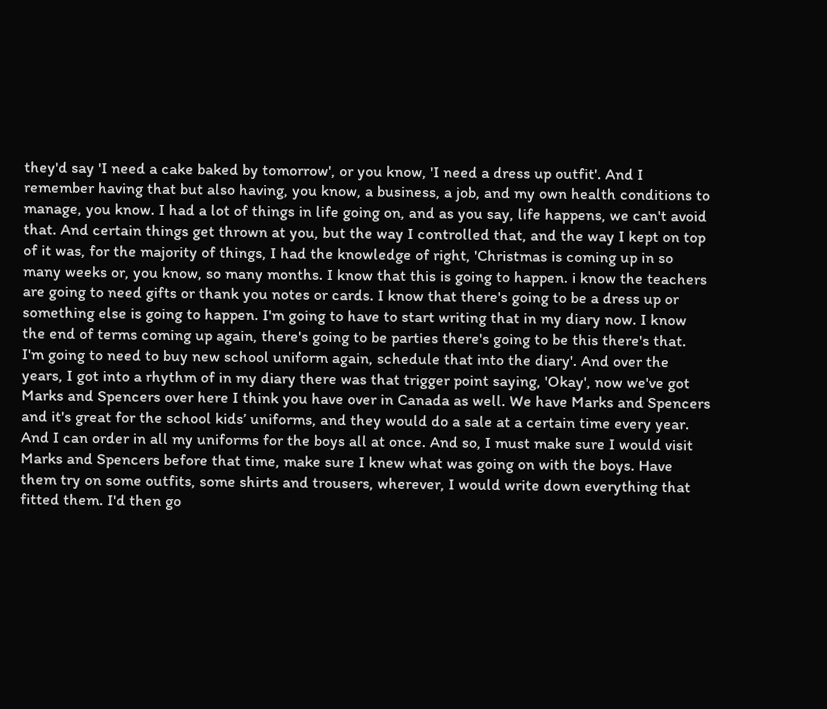they'd say 'I need a cake baked by tomorrow', or you know, 'I need a dress up outfit'. And I remember having that but also having, you know, a business, a job, and my own health conditions to manage, you know. I had a lot of things in life going on, and as you say, life happens, we can't avoid that. And certain things get thrown at you, but the way I controlled that, and the way I kept on top of it was, for the majority of things, I had the knowledge of right, 'Christmas is coming up in so many weeks or, you know, so many months. I know that this is going to happen. i know the teachers are going to need gifts or thank you notes or cards. I know that there's going to be a dress up or something else is going to happen. I'm going to have to start writing that in my diary now. I know the end of terms coming up again, there's going to be parties there's going to be this there's that. I'm going to need to buy new school uniform again, schedule that into the diary'. And over the years, I got into a rhythm of in my diary there was that trigger point saying, 'Okay', now we've got Marks and Spencers over here I think you have over in Canada as well. We have Marks and Spencers and it's great for the school kids’ uniforms, and they would do a sale at a certain time every year. And I can order in all my uniforms for the boys all at once. And so, I must make sure I would visit Marks and Spencers before that time, make sure I knew what was going on with the boys. Have them try on some outfits, some shirts and trousers, wherever, I would write down everything that fitted them. I'd then go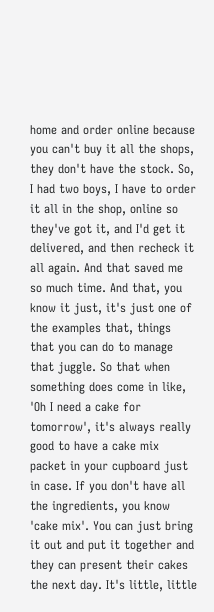home and order online because you can't buy it all the shops, they don't have the stock. So, I had two boys, I have to order it all in the shop, online so they've got it, and I'd get it delivered, and then recheck it all again. And that saved me so much time. And that, you know it just, it's just one of the examples that, things that you can do to manage that juggle. So that when something does come in like, 'Oh I need a cake for tomorrow', it's always really good to have a cake mix packet in your cupboard just in case. If you don't have all the ingredients, you know 'cake mix'. You can just bring it out and put it together and they can present their cakes the next day. It's little, little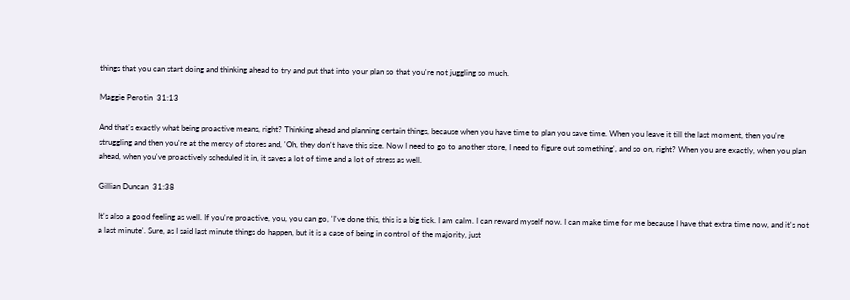things that you can start doing and thinking ahead to try and put that into your plan so that you're not juggling so much.

Maggie Perotin  31:13

And that's exactly what being proactive means, right? Thinking ahead and planning certain things, because when you have time to plan you save time. When you leave it till the last moment, then you're struggling and then you're at the mercy of stores and, 'Oh, they don't have this size. Now I need to go to another store, I need to figure out something', and so on, right? When you are exactly, when you plan ahead, when you've proactively scheduled it in, it saves a lot of time and a lot of stress as well.

Gillian Duncan  31:38

It's also a good feeling as well. If you're proactive, you, you can go, 'I've done this, this is a big tick. I am calm. I can reward myself now. I can make time for me because I have that extra time now, and it's not a last minute'. Sure, as I said last minute things do happen, but it is a case of being in control of the majority, just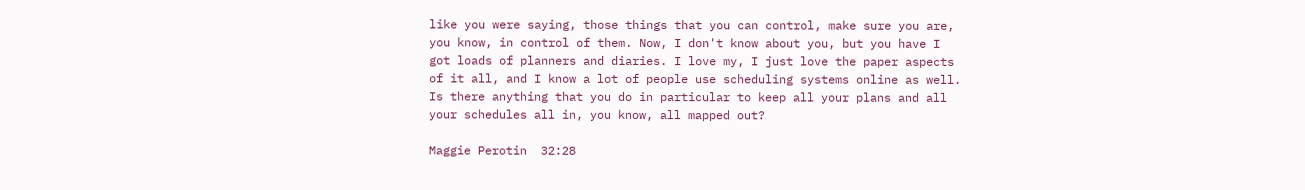like you were saying, those things that you can control, make sure you are, you know, in control of them. Now, I don't know about you, but you have I got loads of planners and diaries. I love my, I just love the paper aspects of it all, and I know a lot of people use scheduling systems online as well. Is there anything that you do in particular to keep all your plans and all your schedules all in, you know, all mapped out?

Maggie Perotin  32:28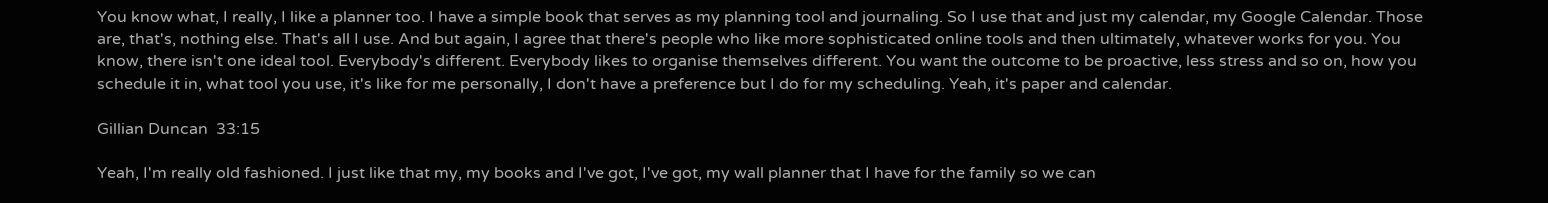You know what, I really, I like a planner too. I have a simple book that serves as my planning tool and journaling. So I use that and just my calendar, my Google Calendar. Those are, that's, nothing else. That's all I use. And but again, I agree that there's people who like more sophisticated online tools and then ultimately, whatever works for you. You know, there isn't one ideal tool. Everybody's different. Everybody likes to organise themselves different. You want the outcome to be proactive, less stress and so on, how you schedule it in, what tool you use, it's like for me personally, I don't have a preference but I do for my scheduling. Yeah, it's paper and calendar.

Gillian Duncan  33:15

Yeah, I'm really old fashioned. I just like that my, my books and I've got, I've got, my wall planner that I have for the family so we can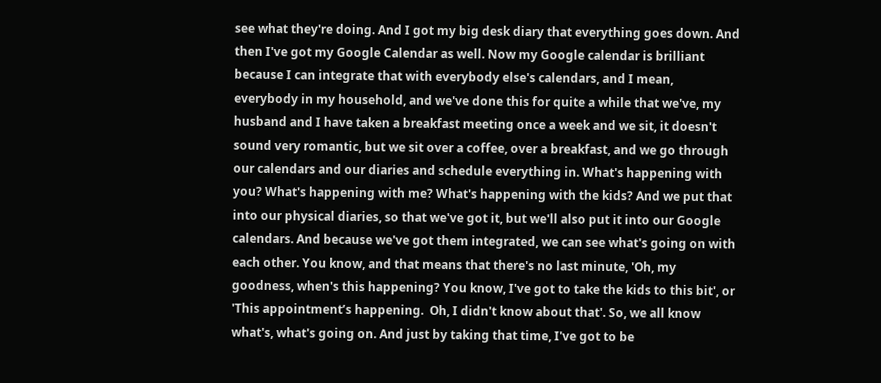see what they're doing. And I got my big desk diary that everything goes down. And then I've got my Google Calendar as well. Now my Google calendar is brilliant because I can integrate that with everybody else's calendars, and I mean, everybody in my household, and we've done this for quite a while that we've, my husband and I have taken a breakfast meeting once a week and we sit, it doesn't sound very romantic, but we sit over a coffee, over a breakfast, and we go through our calendars and our diaries and schedule everything in. What's happening with you? What's happening with me? What's happening with the kids? And we put that into our physical diaries, so that we've got it, but we'll also put it into our Google calendars. And because we've got them integrated, we can see what's going on with each other. You know, and that means that there's no last minute, 'Oh, my goodness, when's this happening? You know, I've got to take the kids to this bit', or 'This appointment’s happening.  Oh, I didn't know about that'. So, we all know what's, what's going on. And just by taking that time, I've got to be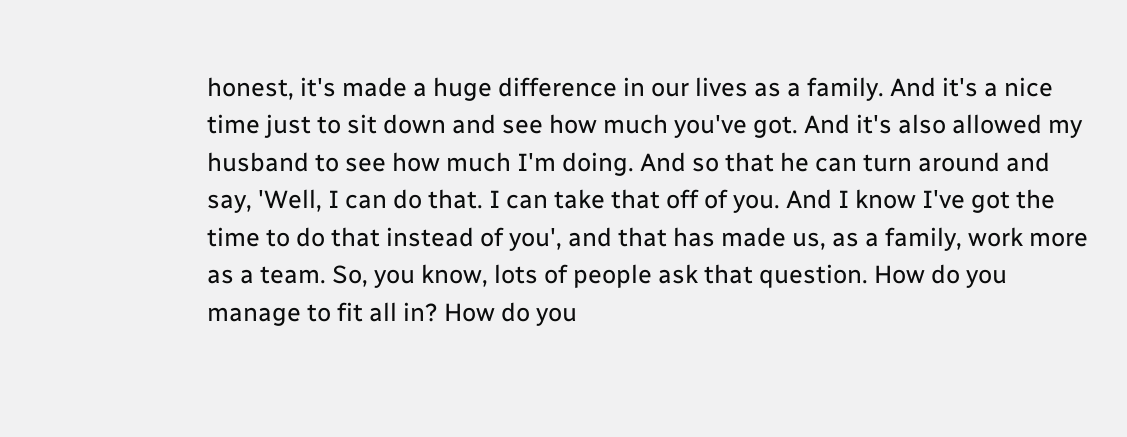honest, it's made a huge difference in our lives as a family. And it's a nice time just to sit down and see how much you've got. And it's also allowed my husband to see how much I'm doing. And so that he can turn around and say, 'Well, I can do that. I can take that off of you. And I know I've got the time to do that instead of you', and that has made us, as a family, work more as a team. So, you know, lots of people ask that question. How do you manage to fit all in? How do you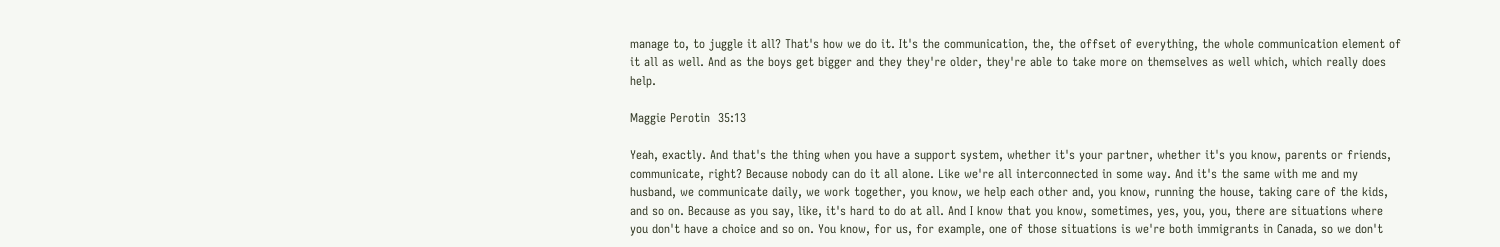manage to, to juggle it all? That's how we do it. It's the communication, the, the offset of everything, the whole communication element of it all as well. And as the boys get bigger and they they're older, they're able to take more on themselves as well which, which really does help.

Maggie Perotin  35:13

Yeah, exactly. And that's the thing when you have a support system, whether it's your partner, whether it's you know, parents or friends, communicate, right? Because nobody can do it all alone. Like we're all interconnected in some way. And it's the same with me and my husband, we communicate daily, we work together, you know, we help each other and, you know, running the house, taking care of the kids, and so on. Because as you say, like, it's hard to do at all. And I know that you know, sometimes, yes, you, you, there are situations where you don't have a choice and so on. You know, for us, for example, one of those situations is we're both immigrants in Canada, so we don't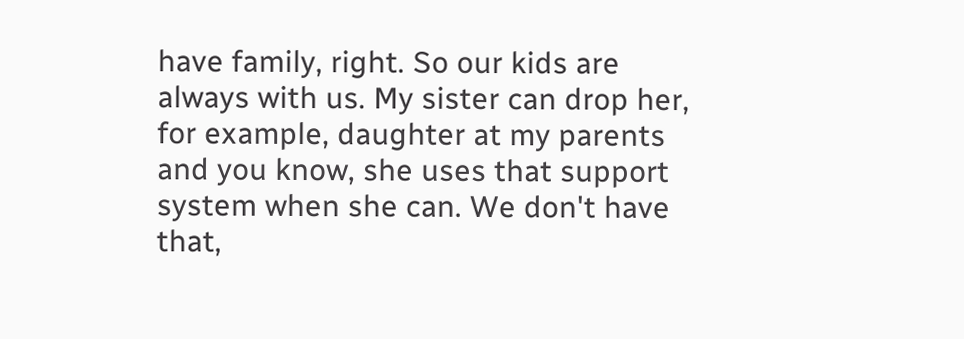have family, right. So our kids are always with us. My sister can drop her, for example, daughter at my parents and you know, she uses that support system when she can. We don't have that,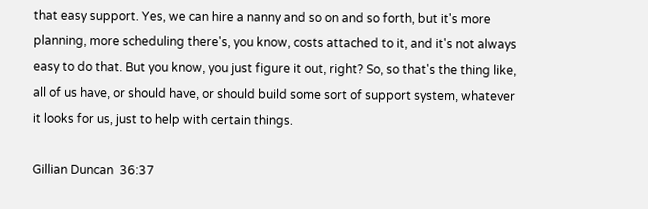that easy support. Yes, we can hire a nanny and so on and so forth, but it's more planning, more scheduling there's, you know, costs attached to it, and it's not always easy to do that. But you know, you just figure it out, right? So, so that's the thing like, all of us have, or should have, or should build some sort of support system, whatever it looks for us, just to help with certain things.

Gillian Duncan  36:37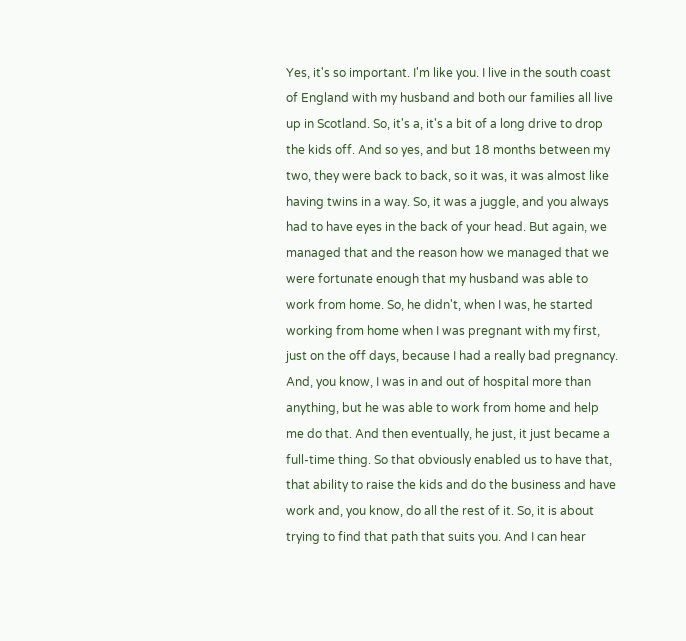Yes, it's so important. I'm like you. I live in the south coast of England with my husband and both our families all live up in Scotland. So, it's a, it's a bit of a long drive to drop the kids off. And so yes, and but 18 months between my two, they were back to back, so it was, it was almost like having twins in a way. So, it was a juggle, and you always had to have eyes in the back of your head. But again, we managed that and the reason how we managed that we were fortunate enough that my husband was able to work from home. So, he didn't, when I was, he started working from home when I was pregnant with my first, just on the off days, because I had a really bad pregnancy. And, you know, I was in and out of hospital more than anything, but he was able to work from home and help me do that. And then eventually, he just, it just became a full-time thing. So that obviously enabled us to have that, that ability to raise the kids and do the business and have work and, you know, do all the rest of it. So, it is about trying to find that path that suits you. And I can hear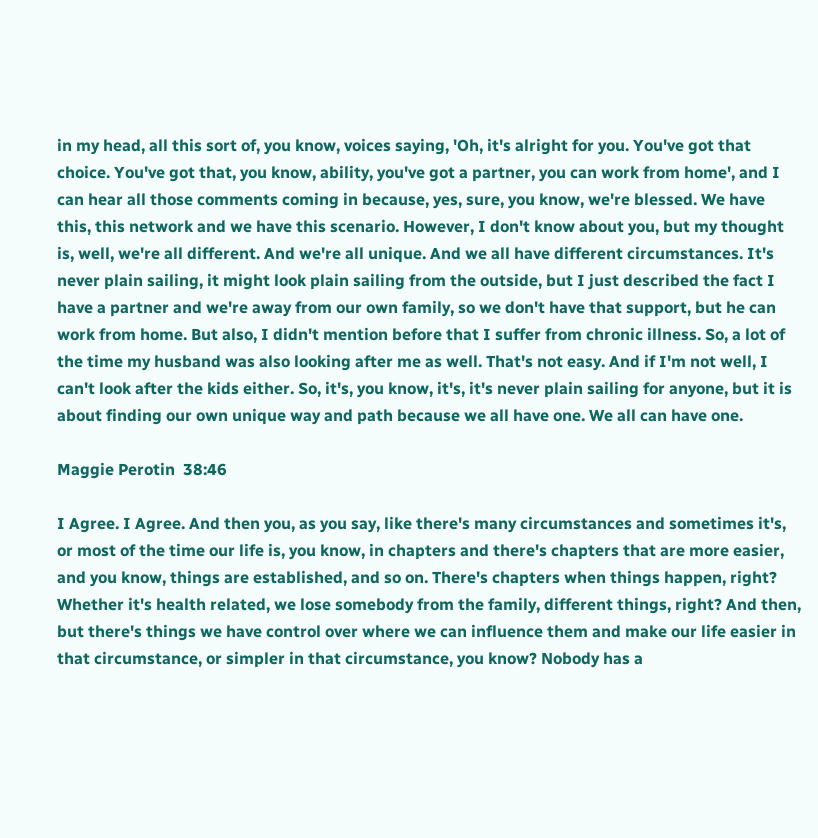in my head, all this sort of, you know, voices saying, 'Oh, it's alright for you. You've got that choice. You've got that, you know, ability, you've got a partner, you can work from home', and I can hear all those comments coming in because, yes, sure, you know, we're blessed. We have this, this network and we have this scenario. However, I don't know about you, but my thought is, well, we're all different. And we're all unique. And we all have different circumstances. It's never plain sailing, it might look plain sailing from the outside, but I just described the fact I have a partner and we're away from our own family, so we don't have that support, but he can work from home. But also, I didn't mention before that I suffer from chronic illness. So, a lot of the time my husband was also looking after me as well. That's not easy. And if I'm not well, I can't look after the kids either. So, it's, you know, it's, it's never plain sailing for anyone, but it is about finding our own unique way and path because we all have one. We all can have one.

Maggie Perotin  38:46

I Agree. I Agree. And then you, as you say, like there's many circumstances and sometimes it's, or most of the time our life is, you know, in chapters and there's chapters that are more easier, and you know, things are established, and so on. There's chapters when things happen, right? Whether it's health related, we lose somebody from the family, different things, right? And then, but there's things we have control over where we can influence them and make our life easier in that circumstance, or simpler in that circumstance, you know? Nobody has a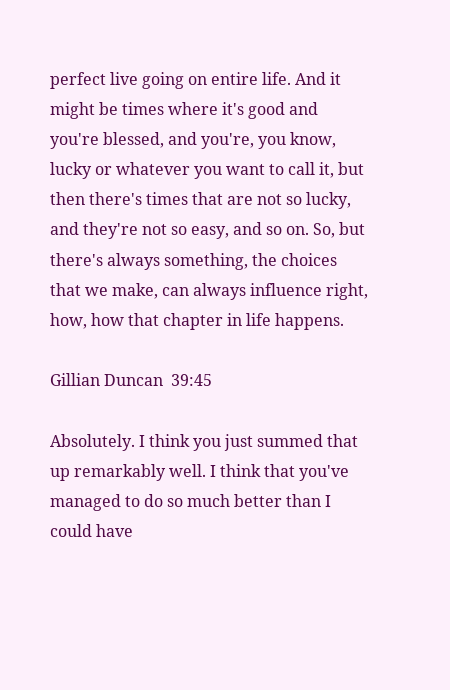perfect live going on entire life. And it might be times where it's good and you're blessed, and you're, you know, lucky or whatever you want to call it, but then there's times that are not so lucky, and they're not so easy, and so on. So, but there's always something, the choices that we make, can always influence right, how, how that chapter in life happens.

Gillian Duncan  39:45

Absolutely. I think you just summed that up remarkably well. I think that you've managed to do so much better than I could have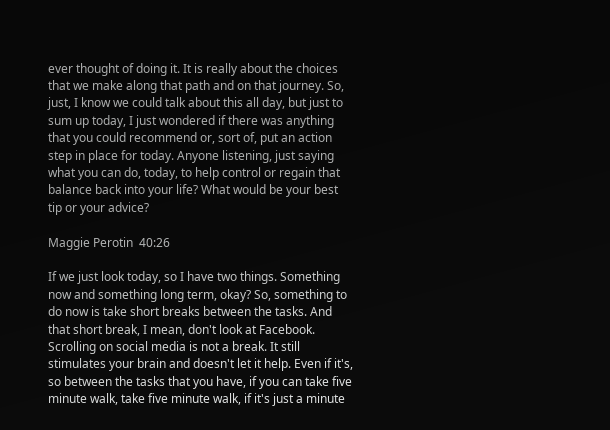ever thought of doing it. It is really about the choices that we make along that path and on that journey. So, just, I know we could talk about this all day, but just to sum up today, I just wondered if there was anything that you could recommend or, sort of, put an action step in place for today. Anyone listening, just saying what you can do, today, to help control or regain that balance back into your life? What would be your best tip or your advice?

Maggie Perotin  40:26

If we just look today, so I have two things. Something now and something long term, okay? So, something to do now is take short breaks between the tasks. And that short break, I mean, don't look at Facebook. Scrolling on social media is not a break. It still stimulates your brain and doesn't let it help. Even if it's, so between the tasks that you have, if you can take five minute walk, take five minute walk, if it's just a minute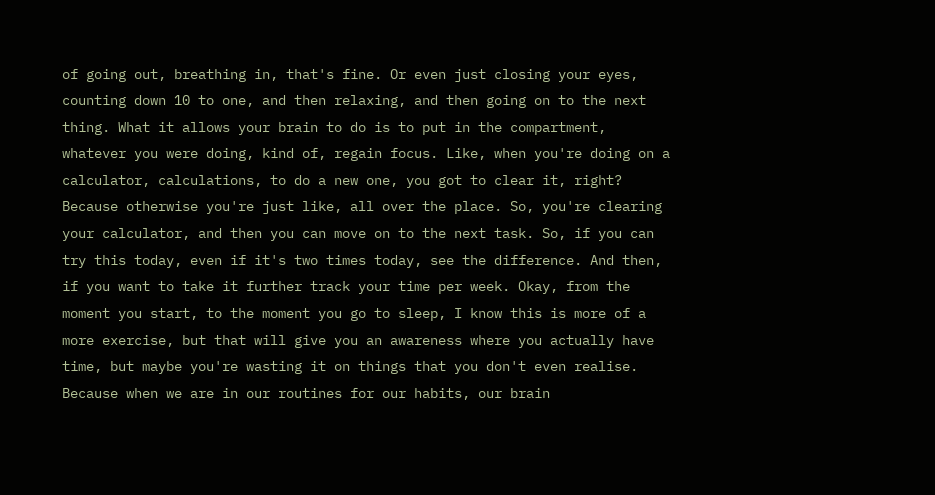of going out, breathing in, that's fine. Or even just closing your eyes, counting down 10 to one, and then relaxing, and then going on to the next thing. What it allows your brain to do is to put in the compartment, whatever you were doing, kind of, regain focus. Like, when you're doing on a calculator, calculations, to do a new one, you got to clear it, right? Because otherwise you're just like, all over the place. So, you're clearing your calculator, and then you can move on to the next task. So, if you can try this today, even if it's two times today, see the difference. And then, if you want to take it further track your time per week. Okay, from the moment you start, to the moment you go to sleep, I know this is more of a more exercise, but that will give you an awareness where you actually have time, but maybe you're wasting it on things that you don't even realise. Because when we are in our routines for our habits, our brain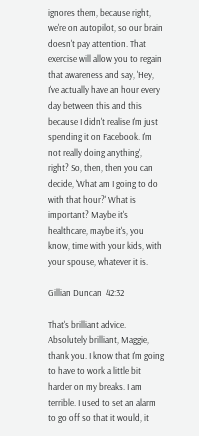ignores them, because right, we're on autopilot, so our brain doesn't pay attention. That exercise will allow you to regain that awareness and say, 'Hey, I've actually have an hour every day between this and this because I didn't realise I'm just spending it on Facebook. I'm not really doing anything', right? So, then, then you can decide, 'What am I going to do with that hour?' What is important? Maybe it's healthcare, maybe it's, you know, time with your kids, with your spouse, whatever it is.

Gillian Duncan  42:32

That's brilliant advice. Absolutely brilliant, Maggie, thank you. I know that I'm going to have to work a little bit harder on my breaks. I am terrible. I used to set an alarm to go off so that it would, it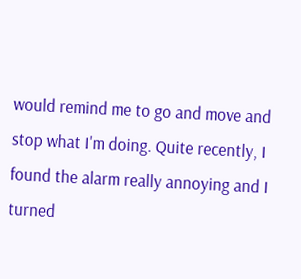would remind me to go and move and stop what I'm doing. Quite recently, I found the alarm really annoying and I turned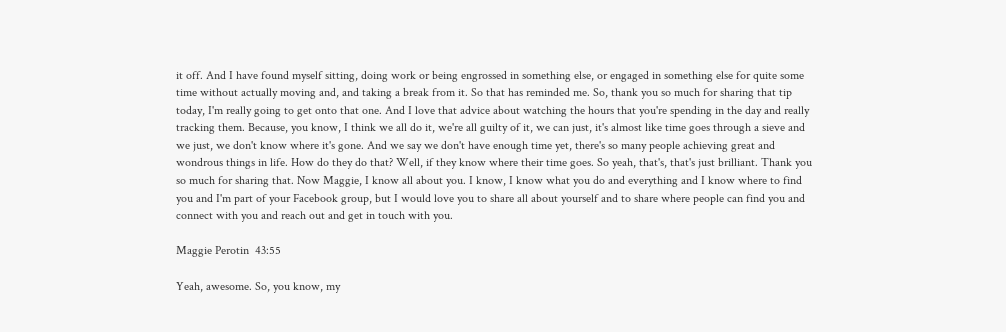it off. And I have found myself sitting, doing work or being engrossed in something else, or engaged in something else for quite some time without actually moving and, and taking a break from it. So that has reminded me. So, thank you so much for sharing that tip today, I'm really going to get onto that one. And I love that advice about watching the hours that you're spending in the day and really tracking them. Because, you know, I think we all do it, we're all guilty of it, we can just, it's almost like time goes through a sieve and we just, we don't know where it's gone. And we say we don't have enough time yet, there's so many people achieving great and wondrous things in life. How do they do that? Well, if they know where their time goes. So yeah, that's, that's just brilliant. Thank you so much for sharing that. Now Maggie, I know all about you. I know, I know what you do and everything and I know where to find you and I'm part of your Facebook group, but I would love you to share all about yourself and to share where people can find you and connect with you and reach out and get in touch with you.

Maggie Perotin  43:55

Yeah, awesome. So, you know, my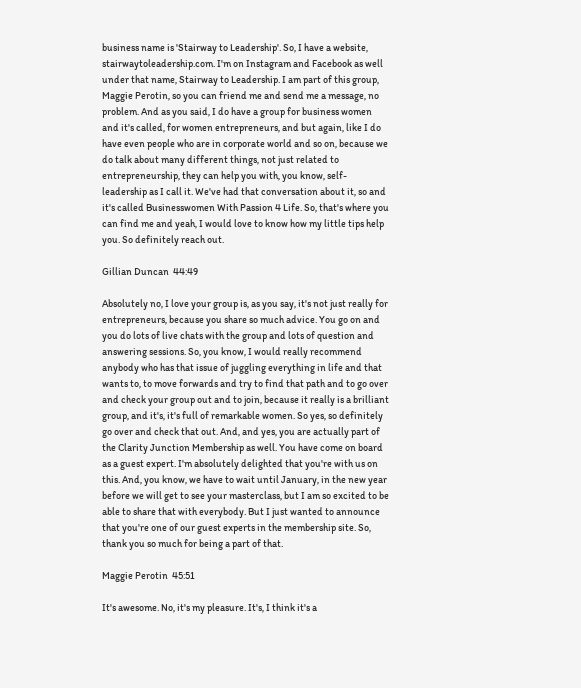business name is 'Stairway to Leadership'. So, I have a website, stairwaytoleadership.com. I'm on Instagram and Facebook as well under that name, Stairway to Leadership. I am part of this group, Maggie Perotin, so you can friend me and send me a message, no problem. And as you said, I do have a group for business women and it's called, for women entrepreneurs, and but again, like I do have even people who are in corporate world and so on, because we do talk about many different things, not just related to entrepreneurship, they can help you with, you know, self-leadership as I call it. We've had that conversation about it, so and it's called Businesswomen With Passion 4 Life. So, that's where you can find me and yeah, I would love to know how my little tips help you. So definitely reach out.

Gillian Duncan  44:49

Absolutely no, I love your group is, as you say, it's not just really for entrepreneurs, because you share so much advice. You go on and you do lots of live chats with the group and lots of question and answering sessions. So, you know, I would really recommend anybody who has that issue of juggling everything in life and that wants to, to move forwards and try to find that path and to go over and check your group out and to join, because it really is a brilliant group, and it's, it's full of remarkable women. So yes, so definitely go over and check that out. And, and yes, you are actually part of the Clarity Junction Membership as well. You have come on board as a guest expert. I'm absolutely delighted that you're with us on this. And, you know, we have to wait until January, in the new year before we will get to see your masterclass, but I am so excited to be able to share that with everybody. But I just wanted to announce that you're one of our guest experts in the membership site. So, thank you so much for being a part of that.

Maggie Perotin  45:51

It's awesome. No, it's my pleasure. It's, I think it's a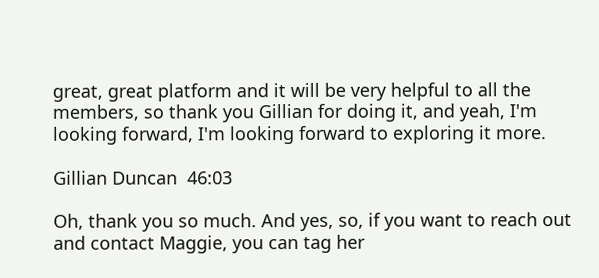great, great platform and it will be very helpful to all the members, so thank you Gillian for doing it, and yeah, I'm looking forward, I'm looking forward to exploring it more.

Gillian Duncan  46:03

Oh, thank you so much. And yes, so, if you want to reach out and contact Maggie, you can tag her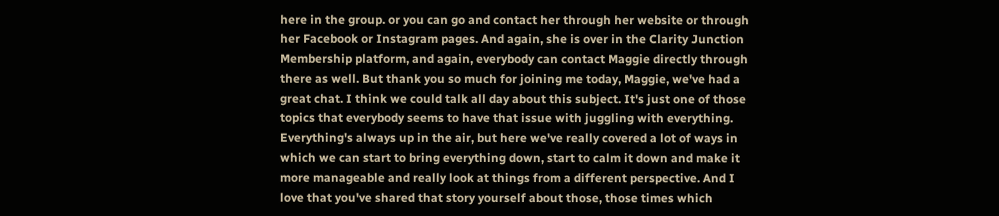here in the group. or you can go and contact her through her website or through her Facebook or Instagram pages. And again, she is over in the Clarity Junction Membership platform, and again, everybody can contact Maggie directly through there as well. But thank you so much for joining me today, Maggie, we've had a great chat. I think we could talk all day about this subject. It's just one of those topics that everybody seems to have that issue with juggling with everything. Everything's always up in the air, but here we've really covered a lot of ways in which we can start to bring everything down, start to calm it down and make it more manageable and really look at things from a different perspective. And I love that you've shared that story yourself about those, those times which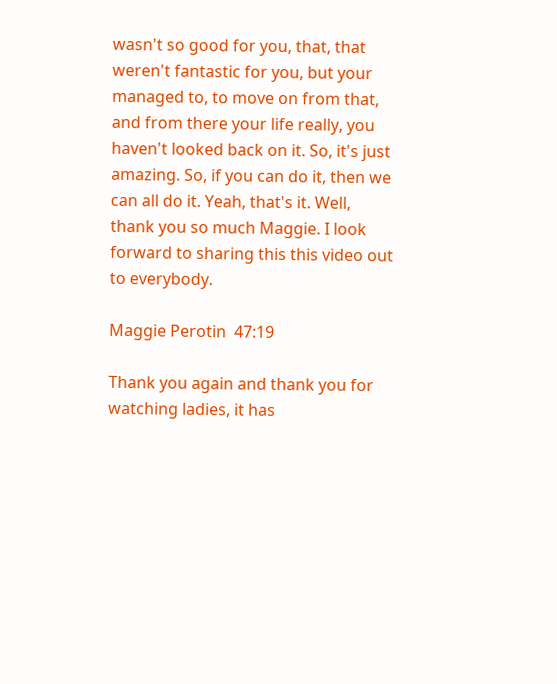wasn't so good for you, that, that weren't fantastic for you, but your managed to, to move on from that, and from there your life really, you haven't looked back on it. So, it's just amazing. So, if you can do it, then we can all do it. Yeah, that's it. Well, thank you so much Maggie. I look forward to sharing this this video out to everybody.

Maggie Perotin  47:19

Thank you again and thank you for watching ladies, it has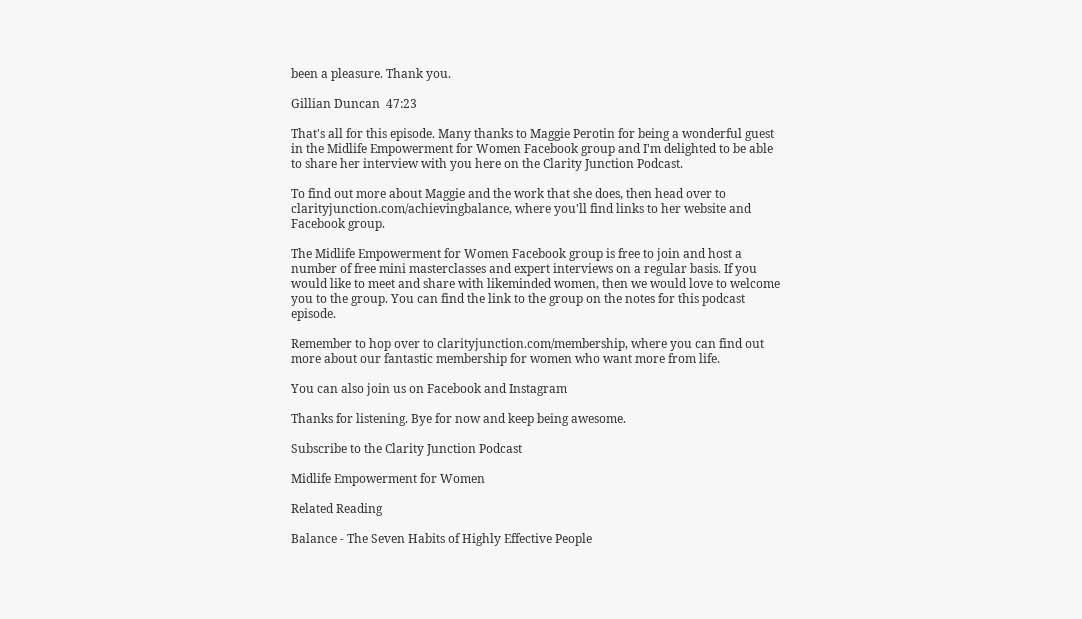been a pleasure. Thank you.

Gillian Duncan  47:23

That's all for this episode. Many thanks to Maggie Perotin for being a wonderful guest in the Midlife Empowerment for Women Facebook group and I'm delighted to be able to share her interview with you here on the Clarity Junction Podcast.

To find out more about Maggie and the work that she does, then head over to clarityjunction.com/achievingbalance, where you'll find links to her website and Facebook group.

The Midlife Empowerment for Women Facebook group is free to join and host a number of free mini masterclasses and expert interviews on a regular basis. If you would like to meet and share with likeminded women, then we would love to welcome you to the group. You can find the link to the group on the notes for this podcast episode.

Remember to hop over to clarityjunction.com/membership, where you can find out more about our fantastic membership for women who want more from life.

You can also join us on Facebook and Instagram

Thanks for listening. Bye for now and keep being awesome.

Subscribe to the Clarity Junction Podcast

Midlife Empowerment for Women

Related Reading

Balance - The Seven Habits of Highly Effective People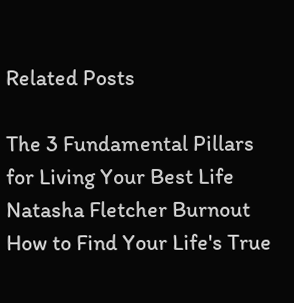Related Posts

The 3 Fundamental Pillars for Living Your Best Life
Natasha Fletcher Burnout
How to Find Your Life's True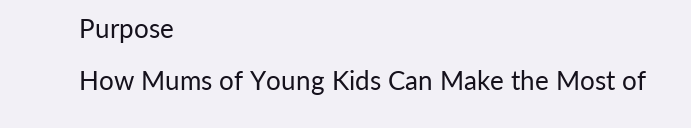Purpose
How Mums of Young Kids Can Make the Most of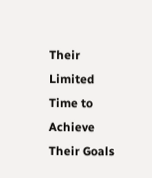Their Limited Time to Achieve Their Goals